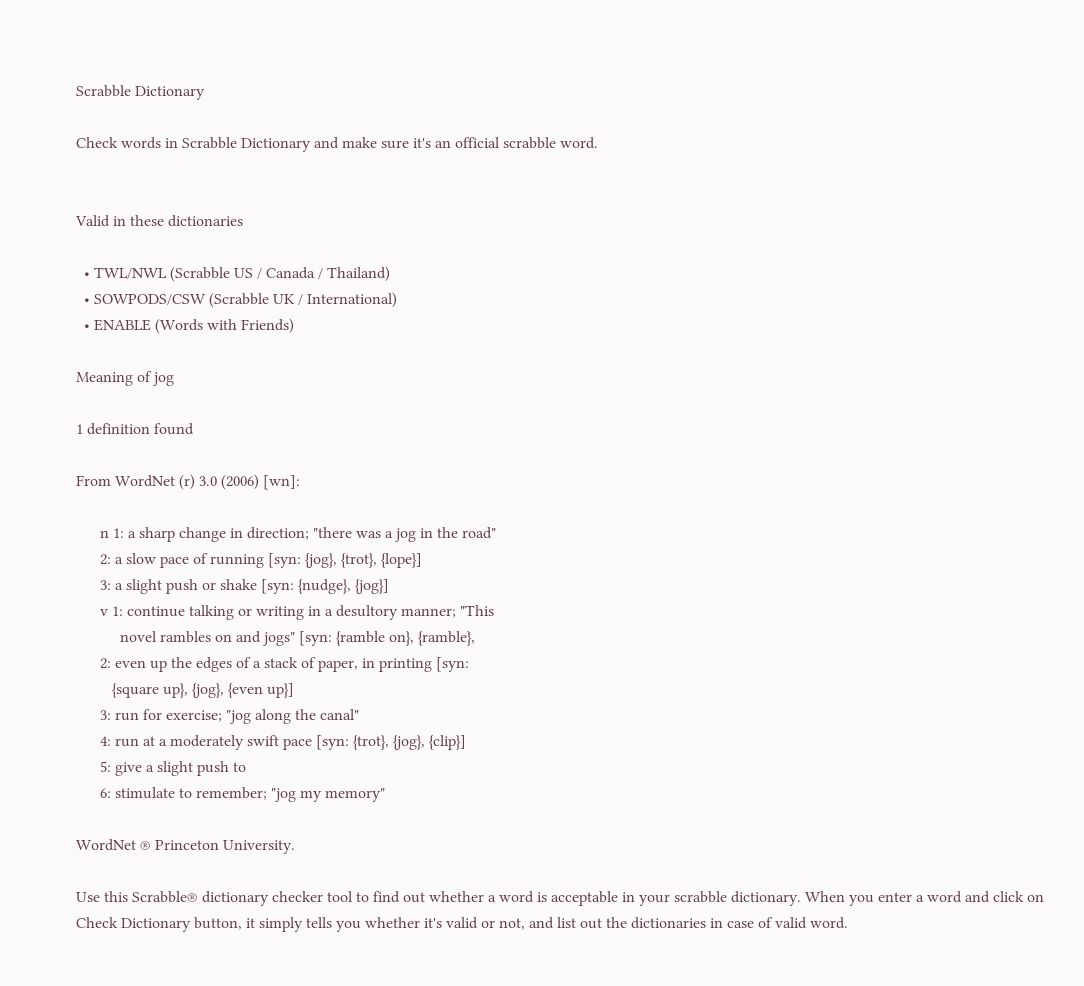Scrabble Dictionary

Check words in Scrabble Dictionary and make sure it's an official scrabble word.


Valid in these dictionaries

  • TWL/NWL (Scrabble US / Canada / Thailand)
  • SOWPODS/CSW (Scrabble UK / International)
  • ENABLE (Words with Friends)

Meaning of jog

1 definition found

From WordNet (r) 3.0 (2006) [wn]:

      n 1: a sharp change in direction; "there was a jog in the road"
      2: a slow pace of running [syn: {jog}, {trot}, {lope}]
      3: a slight push or shake [syn: {nudge}, {jog}]
      v 1: continue talking or writing in a desultory manner; "This
           novel rambles on and jogs" [syn: {ramble on}, {ramble},
      2: even up the edges of a stack of paper, in printing [syn:
         {square up}, {jog}, {even up}]
      3: run for exercise; "jog along the canal"
      4: run at a moderately swift pace [syn: {trot}, {jog}, {clip}]
      5: give a slight push to
      6: stimulate to remember; "jog my memory"

WordNet ® Princeton University.

Use this Scrabble® dictionary checker tool to find out whether a word is acceptable in your scrabble dictionary. When you enter a word and click on Check Dictionary button, it simply tells you whether it's valid or not, and list out the dictionaries in case of valid word.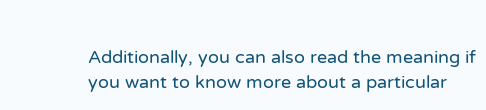Additionally, you can also read the meaning if you want to know more about a particular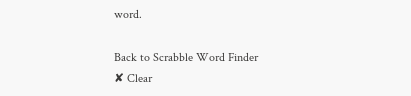word.

Back to Scrabble Word Finder
✘ Clear